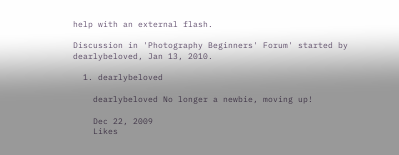help with an external flash.

Discussion in 'Photography Beginners' Forum' started by dearlybeloved, Jan 13, 2010.

  1. dearlybeloved

    dearlybeloved No longer a newbie, moving up!

    Dec 22, 2009
    Likes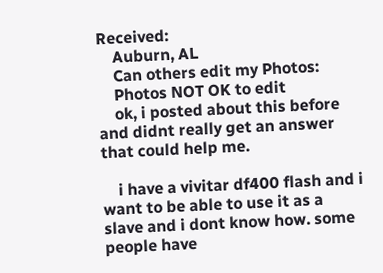Received:
    Auburn, AL
    Can others edit my Photos:
    Photos NOT OK to edit
    ok, i posted about this before and didnt really get an answer that could help me.

    i have a vivitar df400 flash and i want to be able to use it as a slave and i dont know how. some people have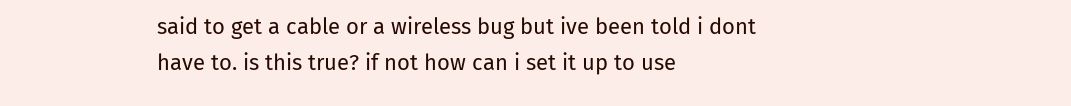said to get a cable or a wireless bug but ive been told i dont have to. is this true? if not how can i set it up to use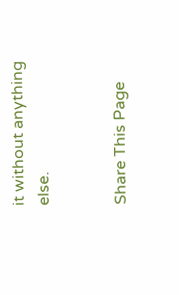it without anything else.


Share This Page